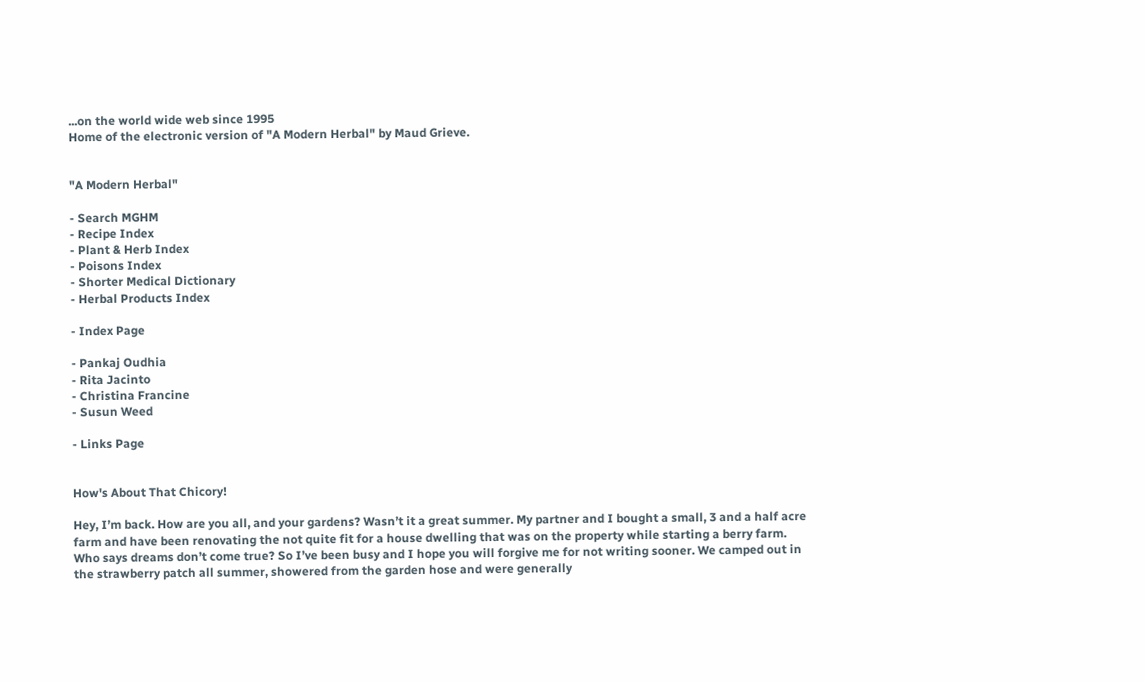...on the world wide web since 1995
Home of the electronic version of "A Modern Herbal" by Maud Grieve.


"A Modern Herbal"

- Search MGHM
- Recipe Index
- Plant & Herb Index
- Poisons Index
- Shorter Medical Dictionary
- Herbal Products Index

- Index Page

- Pankaj Oudhia
- Rita Jacinto
- Christina Francine
- Susun Weed

- Links Page


How's About That Chicory!

Hey, I’m back. How are you all, and your gardens? Wasn’t it a great summer. My partner and I bought a small, 3 and a half acre farm and have been renovating the not quite fit for a house dwelling that was on the property while starting a berry farm. Who says dreams don’t come true? So I’ve been busy and I hope you will forgive me for not writing sooner. We camped out in the strawberry patch all summer, showered from the garden hose and were generally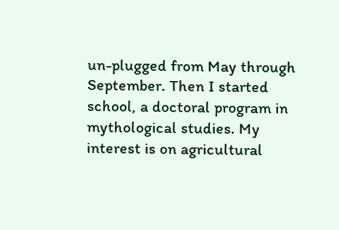un-plugged from May through September. Then I started school, a doctoral program in mythological studies. My interest is on agricultural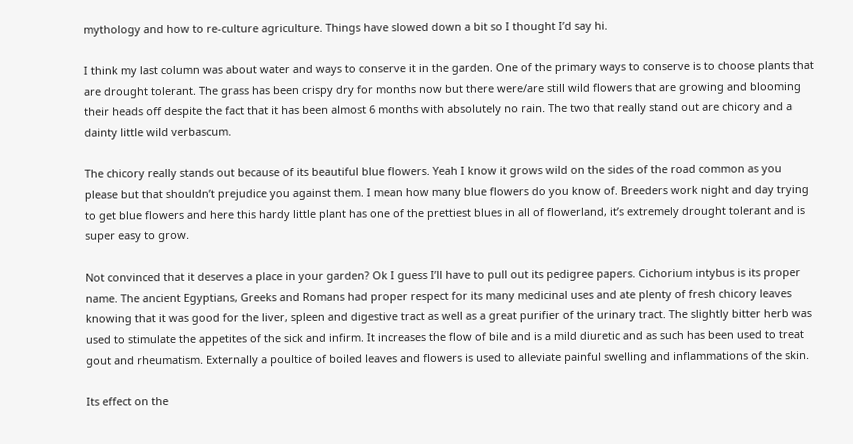mythology and how to re-culture agriculture. Things have slowed down a bit so I thought I’d say hi.

I think my last column was about water and ways to conserve it in the garden. One of the primary ways to conserve is to choose plants that are drought tolerant. The grass has been crispy dry for months now but there were/are still wild flowers that are growing and blooming their heads off despite the fact that it has been almost 6 months with absolutely no rain. The two that really stand out are chicory and a dainty little wild verbascum.

The chicory really stands out because of its beautiful blue flowers. Yeah I know it grows wild on the sides of the road common as you please but that shouldn’t prejudice you against them. I mean how many blue flowers do you know of. Breeders work night and day trying to get blue flowers and here this hardy little plant has one of the prettiest blues in all of flowerland, it’s extremely drought tolerant and is super easy to grow.

Not convinced that it deserves a place in your garden? Ok I guess I’ll have to pull out its pedigree papers. Cichorium intybus is its proper name. The ancient Egyptians, Greeks and Romans had proper respect for its many medicinal uses and ate plenty of fresh chicory leaves knowing that it was good for the liver, spleen and digestive tract as well as a great purifier of the urinary tract. The slightly bitter herb was used to stimulate the appetites of the sick and infirm. It increases the flow of bile and is a mild diuretic and as such has been used to treat gout and rheumatism. Externally a poultice of boiled leaves and flowers is used to alleviate painful swelling and inflammations of the skin.

Its effect on the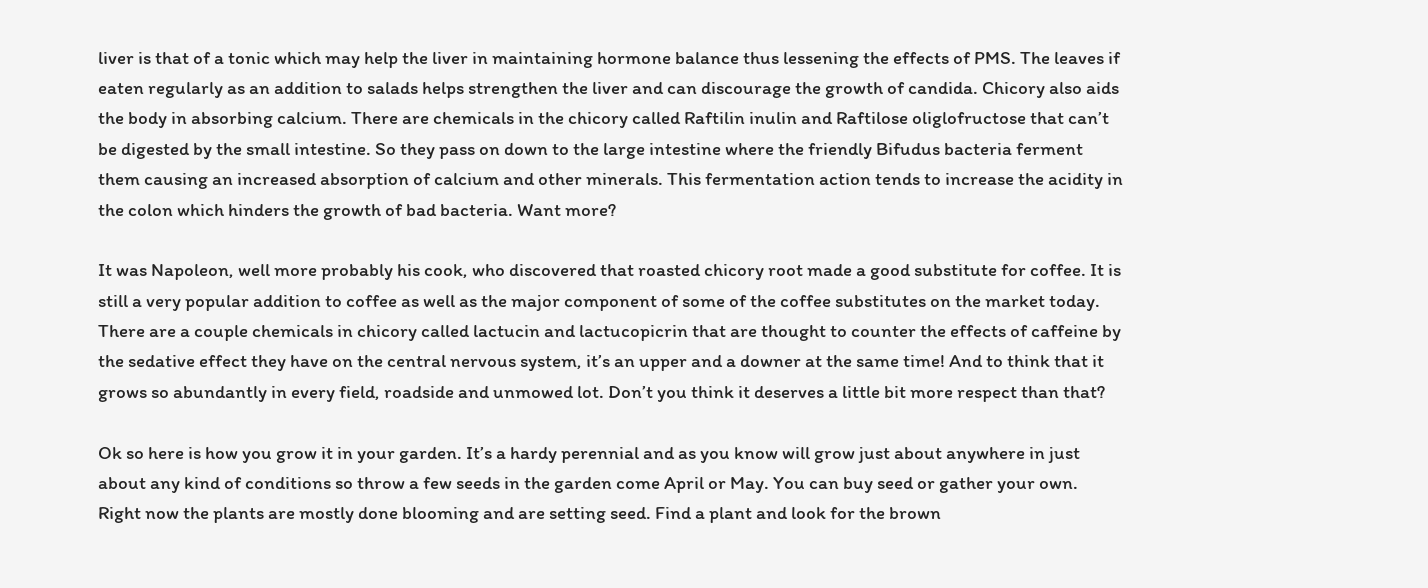liver is that of a tonic which may help the liver in maintaining hormone balance thus lessening the effects of PMS. The leaves if eaten regularly as an addition to salads helps strengthen the liver and can discourage the growth of candida. Chicory also aids the body in absorbing calcium. There are chemicals in the chicory called Raftilin inulin and Raftilose oliglofructose that can’t be digested by the small intestine. So they pass on down to the large intestine where the friendly Bifudus bacteria ferment them causing an increased absorption of calcium and other minerals. This fermentation action tends to increase the acidity in the colon which hinders the growth of bad bacteria. Want more?

It was Napoleon, well more probably his cook, who discovered that roasted chicory root made a good substitute for coffee. It is still a very popular addition to coffee as well as the major component of some of the coffee substitutes on the market today. There are a couple chemicals in chicory called lactucin and lactucopicrin that are thought to counter the effects of caffeine by the sedative effect they have on the central nervous system, it’s an upper and a downer at the same time! And to think that it grows so abundantly in every field, roadside and unmowed lot. Don’t you think it deserves a little bit more respect than that?

Ok so here is how you grow it in your garden. It’s a hardy perennial and as you know will grow just about anywhere in just about any kind of conditions so throw a few seeds in the garden come April or May. You can buy seed or gather your own. Right now the plants are mostly done blooming and are setting seed. Find a plant and look for the brown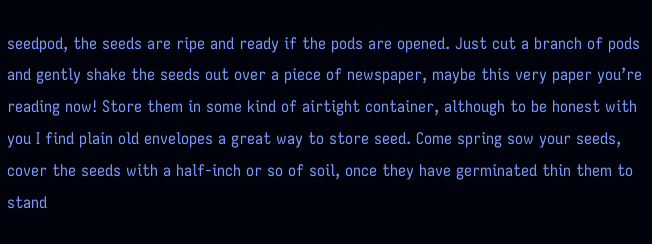seedpod, the seeds are ripe and ready if the pods are opened. Just cut a branch of pods and gently shake the seeds out over a piece of newspaper, maybe this very paper you’re reading now! Store them in some kind of airtight container, although to be honest with you I find plain old envelopes a great way to store seed. Come spring sow your seeds, cover the seeds with a half-inch or so of soil, once they have germinated thin them to stand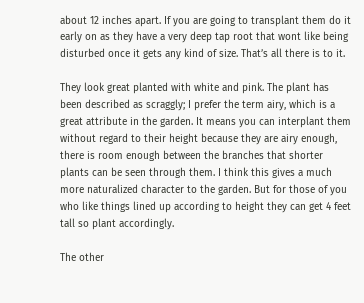about 12 inches apart. If you are going to transplant them do it early on as they have a very deep tap root that wont like being disturbed once it gets any kind of size. That’s all there is to it.

They look great planted with white and pink. The plant has been described as scraggly; I prefer the term airy, which is a great attribute in the garden. It means you can interplant them without regard to their height because they are airy enough, there is room enough between the branches that shorter plants can be seen through them. I think this gives a much more naturalized character to the garden. But for those of you who like things lined up according to height they can get 4 feet tall so plant accordingly.

The other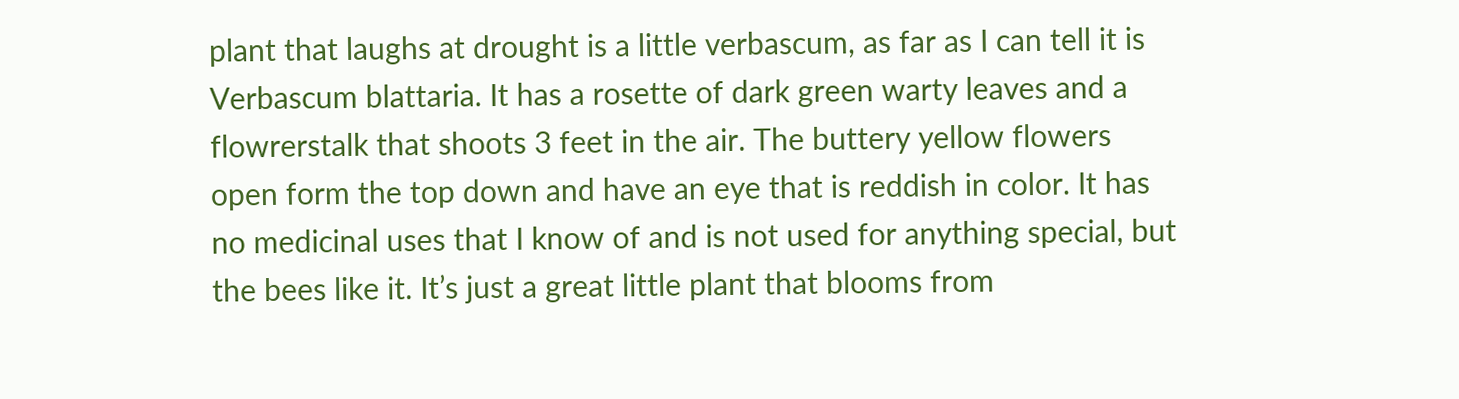plant that laughs at drought is a little verbascum, as far as I can tell it is Verbascum blattaria. It has a rosette of dark green warty leaves and a flowrerstalk that shoots 3 feet in the air. The buttery yellow flowers open form the top down and have an eye that is reddish in color. It has no medicinal uses that I know of and is not used for anything special, but the bees like it. It’s just a great little plant that blooms from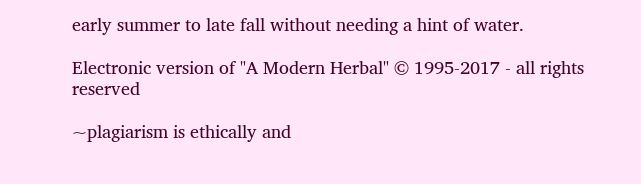early summer to late fall without needing a hint of water.

Electronic version of "A Modern Herbal" © 1995-2017 - all rights reserved

~plagiarism is ethically and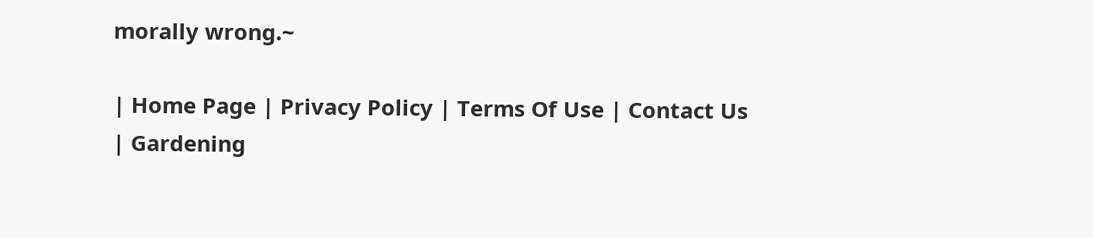morally wrong.~

| Home Page | Privacy Policy | Terms Of Use | Contact Us
| Gardening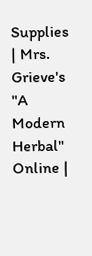Supplies | Mrs. Grieve's "A Modern Herbal" Online |